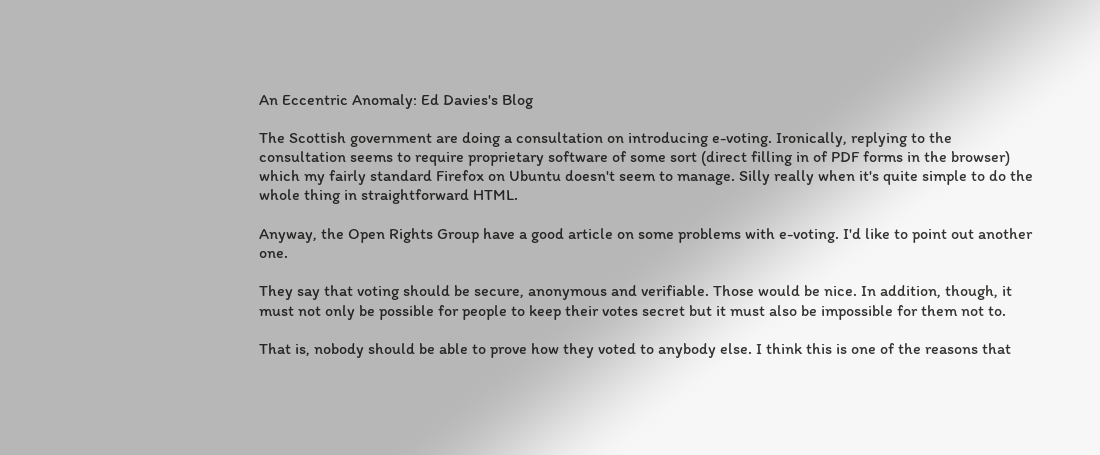An Eccentric Anomaly: Ed Davies's Blog

The Scottish government are doing a consultation on introducing e-voting. Ironically, replying to the consultation seems to require proprietary software of some sort (direct filling in of PDF forms in the browser) which my fairly standard Firefox on Ubuntu doesn't seem to manage. Silly really when it's quite simple to do the whole thing in straightforward HTML.

Anyway, the Open Rights Group have a good article on some problems with e-voting. I'd like to point out another one.

They say that voting should be secure, anonymous and verifiable. Those would be nice. In addition, though, it must not only be possible for people to keep their votes secret but it must also be impossible for them not to.

That is, nobody should be able to prove how they voted to anybody else. I think this is one of the reasons that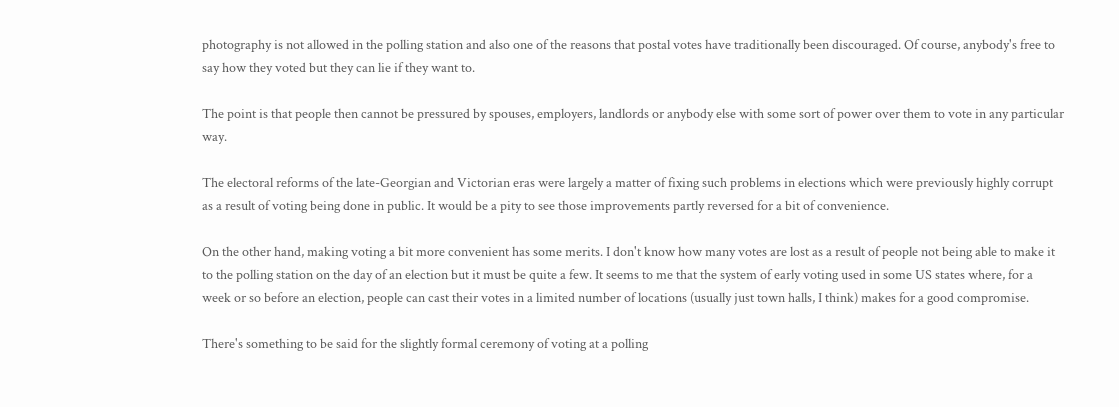photography is not allowed in the polling station and also one of the reasons that postal votes have traditionally been discouraged. Of course, anybody's free to say how they voted but they can lie if they want to.

The point is that people then cannot be pressured by spouses, employers, landlords or anybody else with some sort of power over them to vote in any particular way.

The electoral reforms of the late-Georgian and Victorian eras were largely a matter of fixing such problems in elections which were previously highly corrupt as a result of voting being done in public. It would be a pity to see those improvements partly reversed for a bit of convenience.

On the other hand, making voting a bit more convenient has some merits. I don't know how many votes are lost as a result of people not being able to make it to the polling station on the day of an election but it must be quite a few. It seems to me that the system of early voting used in some US states where, for a week or so before an election, people can cast their votes in a limited number of locations (usually just town halls, I think) makes for a good compromise.

There's something to be said for the slightly formal ceremony of voting at a polling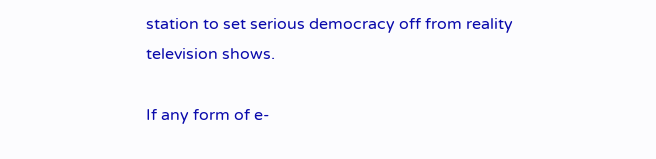station to set serious democracy off from reality television shows.

If any form of e-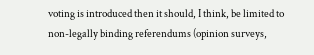voting is introduced then it should, I think, be limited to non-legally binding referendums (opinion surveys,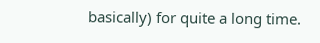basically) for quite a long time.